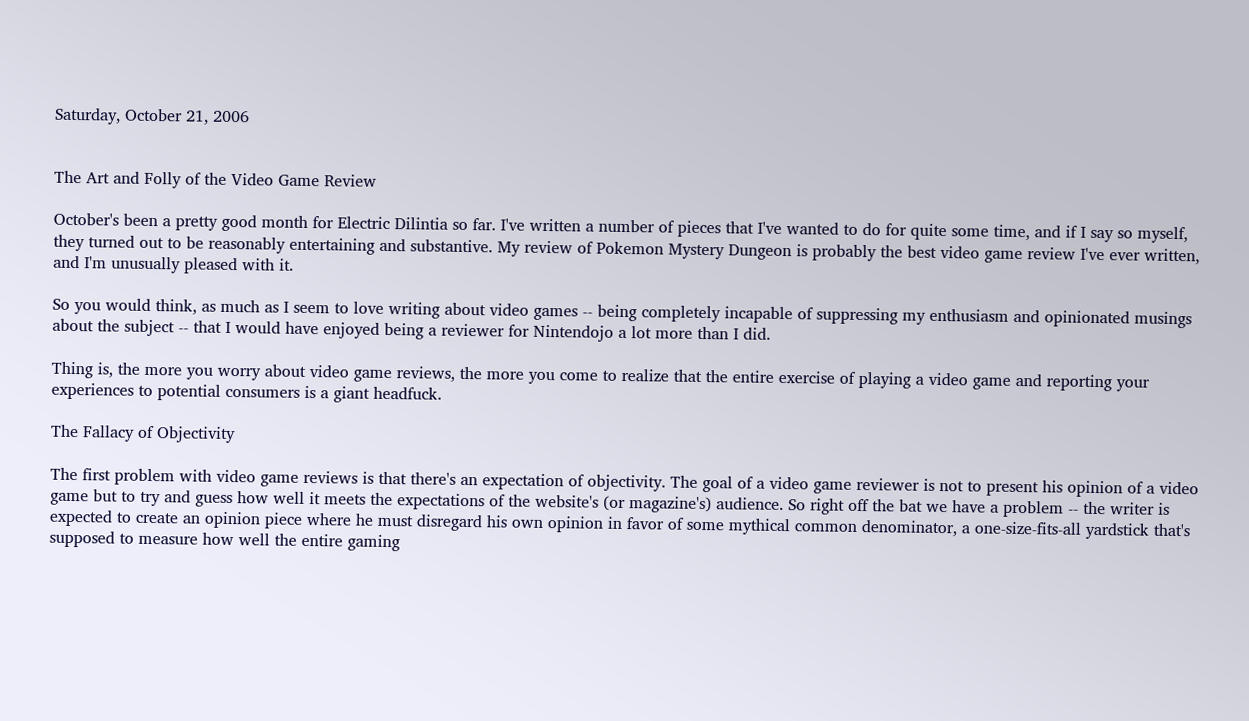Saturday, October 21, 2006


The Art and Folly of the Video Game Review

October's been a pretty good month for Electric Dilintia so far. I've written a number of pieces that I've wanted to do for quite some time, and if I say so myself, they turned out to be reasonably entertaining and substantive. My review of Pokemon Mystery Dungeon is probably the best video game review I've ever written, and I'm unusually pleased with it.

So you would think, as much as I seem to love writing about video games -- being completely incapable of suppressing my enthusiasm and opinionated musings about the subject -- that I would have enjoyed being a reviewer for Nintendojo a lot more than I did.

Thing is, the more you worry about video game reviews, the more you come to realize that the entire exercise of playing a video game and reporting your experiences to potential consumers is a giant headfuck.

The Fallacy of Objectivity

The first problem with video game reviews is that there's an expectation of objectivity. The goal of a video game reviewer is not to present his opinion of a video game but to try and guess how well it meets the expectations of the website's (or magazine's) audience. So right off the bat we have a problem -- the writer is expected to create an opinion piece where he must disregard his own opinion in favor of some mythical common denominator, a one-size-fits-all yardstick that's supposed to measure how well the entire gaming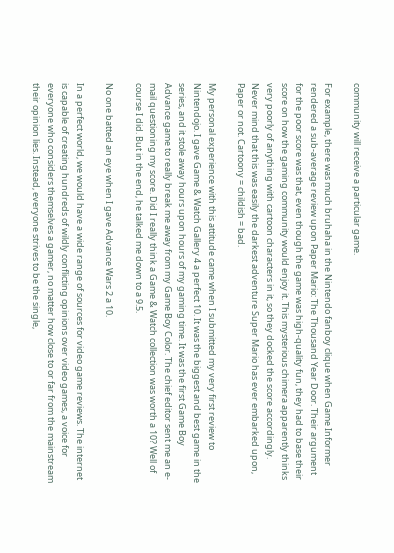community will receive a particular game.

For example, there was much bruhaha in the Nintendo fanboy clique when Game Informer rendered a sub-average review upon Paper Mario: The Thousand Year Door. Their argument for the poor score was that, even though the game was high-quality fun, they had to base their score on how the gaming community would enjoy it. This mysterious chimera apparently thinks very poorly of anything with cartoon characters in it, so they docked the score accordingly. Never mind that this was easily the darkest adventure Super Mario has ever embarked upon, Paper or not. Cartoony = childish = bad.

My personal experience with this attitude came when I submitted my very first review to Nintendojo. I gave Game & Watch Gallery 4 a perfect 10. It was the biggest and best game in the series, and it stole away hours upon hours of my gaming time. It was the first Game Boy Advance game to really break me away from my Game Boy Color. The chief editor sent me an e-mail questioning my score. Did I really think a Game & Watch collection was worth a 10? Well of course I did. But in the end, he talked me down to a 9.5.

No one batted an eye when I gave Advance Wars 2 a 10.

In a perfect world, we would have a wide range of sources for video game reviews. The internet is capable of creating hundreds of wildly conflicting opinions over video games, a voice for everyone who considers themselves a gamer, no matter how close to or far from the mainstream their opinion lies. Instead, everyone strives to be the single,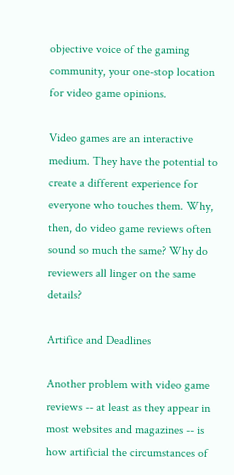objective voice of the gaming community, your one-stop location for video game opinions.

Video games are an interactive medium. They have the potential to create a different experience for everyone who touches them. Why, then, do video game reviews often sound so much the same? Why do reviewers all linger on the same details?

Artifice and Deadlines

Another problem with video game reviews -- at least as they appear in most websites and magazines -- is how artificial the circumstances of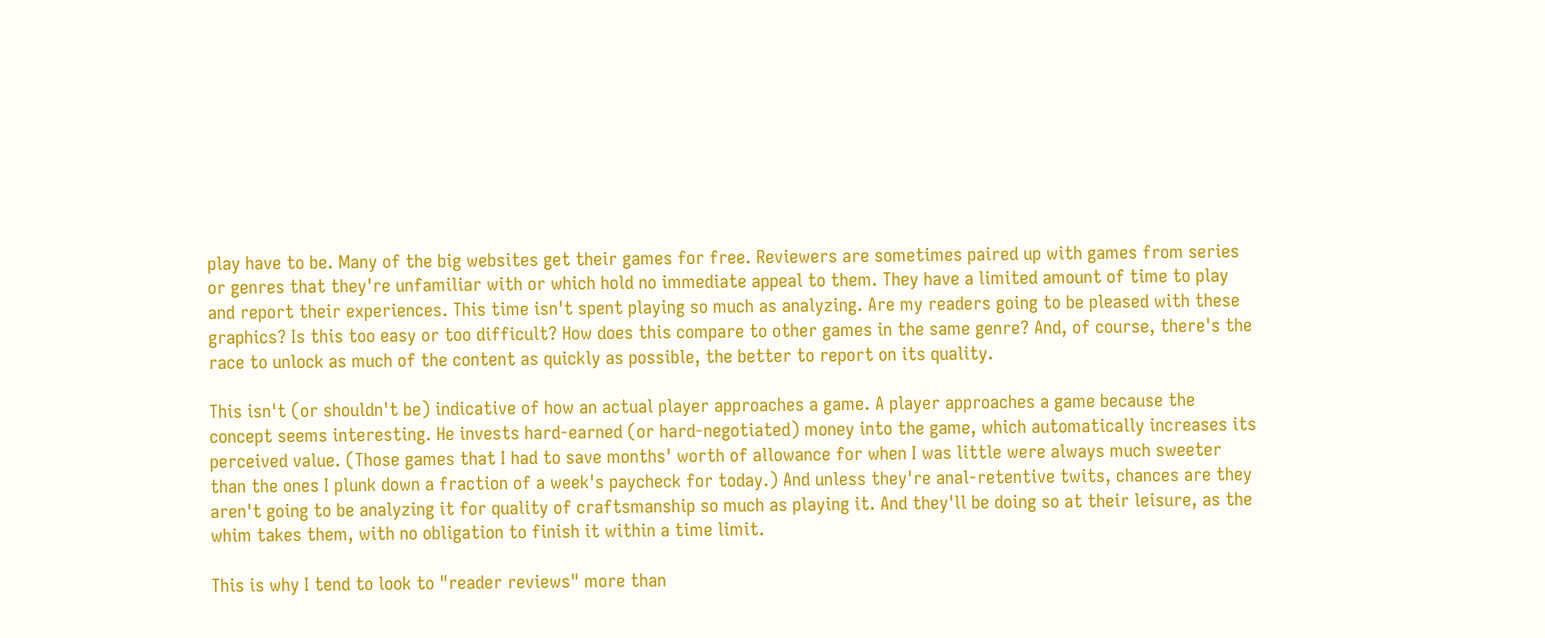play have to be. Many of the big websites get their games for free. Reviewers are sometimes paired up with games from series or genres that they're unfamiliar with or which hold no immediate appeal to them. They have a limited amount of time to play and report their experiences. This time isn't spent playing so much as analyzing. Are my readers going to be pleased with these graphics? Is this too easy or too difficult? How does this compare to other games in the same genre? And, of course, there's the race to unlock as much of the content as quickly as possible, the better to report on its quality.

This isn't (or shouldn't be) indicative of how an actual player approaches a game. A player approaches a game because the concept seems interesting. He invests hard-earned (or hard-negotiated) money into the game, which automatically increases its perceived value. (Those games that I had to save months' worth of allowance for when I was little were always much sweeter than the ones I plunk down a fraction of a week's paycheck for today.) And unless they're anal-retentive twits, chances are they aren't going to be analyzing it for quality of craftsmanship so much as playing it. And they'll be doing so at their leisure, as the whim takes them, with no obligation to finish it within a time limit.

This is why I tend to look to "reader reviews" more than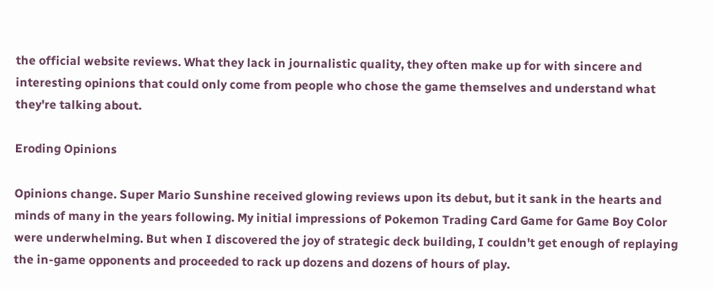the official website reviews. What they lack in journalistic quality, they often make up for with sincere and interesting opinions that could only come from people who chose the game themselves and understand what they're talking about.

Eroding Opinions

Opinions change. Super Mario Sunshine received glowing reviews upon its debut, but it sank in the hearts and minds of many in the years following. My initial impressions of Pokemon Trading Card Game for Game Boy Color were underwhelming. But when I discovered the joy of strategic deck building, I couldn't get enough of replaying the in-game opponents and proceeded to rack up dozens and dozens of hours of play.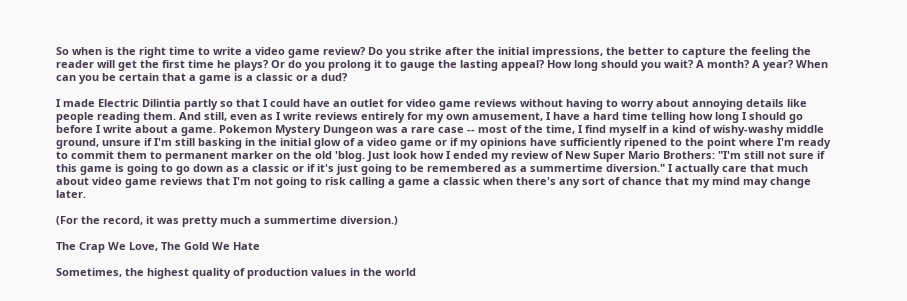So when is the right time to write a video game review? Do you strike after the initial impressions, the better to capture the feeling the reader will get the first time he plays? Or do you prolong it to gauge the lasting appeal? How long should you wait? A month? A year? When can you be certain that a game is a classic or a dud?

I made Electric Dilintia partly so that I could have an outlet for video game reviews without having to worry about annoying details like people reading them. And still, even as I write reviews entirely for my own amusement, I have a hard time telling how long I should go before I write about a game. Pokemon Mystery Dungeon was a rare case -- most of the time, I find myself in a kind of wishy-washy middle ground, unsure if I'm still basking in the initial glow of a video game or if my opinions have sufficiently ripened to the point where I'm ready to commit them to permanent marker on the old 'blog. Just look how I ended my review of New Super Mario Brothers: "I'm still not sure if this game is going to go down as a classic or if it's just going to be remembered as a summertime diversion." I actually care that much about video game reviews that I'm not going to risk calling a game a classic when there's any sort of chance that my mind may change later.

(For the record, it was pretty much a summertime diversion.)

The Crap We Love, The Gold We Hate

Sometimes, the highest quality of production values in the world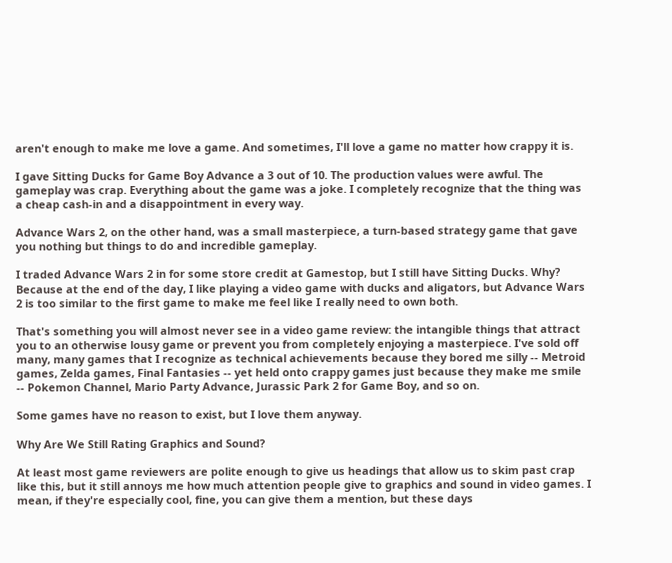aren't enough to make me love a game. And sometimes, I'll love a game no matter how crappy it is.

I gave Sitting Ducks for Game Boy Advance a 3 out of 10. The production values were awful. The gameplay was crap. Everything about the game was a joke. I completely recognize that the thing was a cheap cash-in and a disappointment in every way.

Advance Wars 2, on the other hand, was a small masterpiece, a turn-based strategy game that gave you nothing but things to do and incredible gameplay.

I traded Advance Wars 2 in for some store credit at Gamestop, but I still have Sitting Ducks. Why? Because at the end of the day, I like playing a video game with ducks and aligators, but Advance Wars 2 is too similar to the first game to make me feel like I really need to own both.

That's something you will almost never see in a video game review: the intangible things that attract you to an otherwise lousy game or prevent you from completely enjoying a masterpiece. I've sold off many, many games that I recognize as technical achievements because they bored me silly -- Metroid games, Zelda games, Final Fantasies -- yet held onto crappy games just because they make me smile -- Pokemon Channel, Mario Party Advance, Jurassic Park 2 for Game Boy, and so on.

Some games have no reason to exist, but I love them anyway.

Why Are We Still Rating Graphics and Sound?

At least most game reviewers are polite enough to give us headings that allow us to skim past crap like this, but it still annoys me how much attention people give to graphics and sound in video games. I mean, if they're especially cool, fine, you can give them a mention, but these days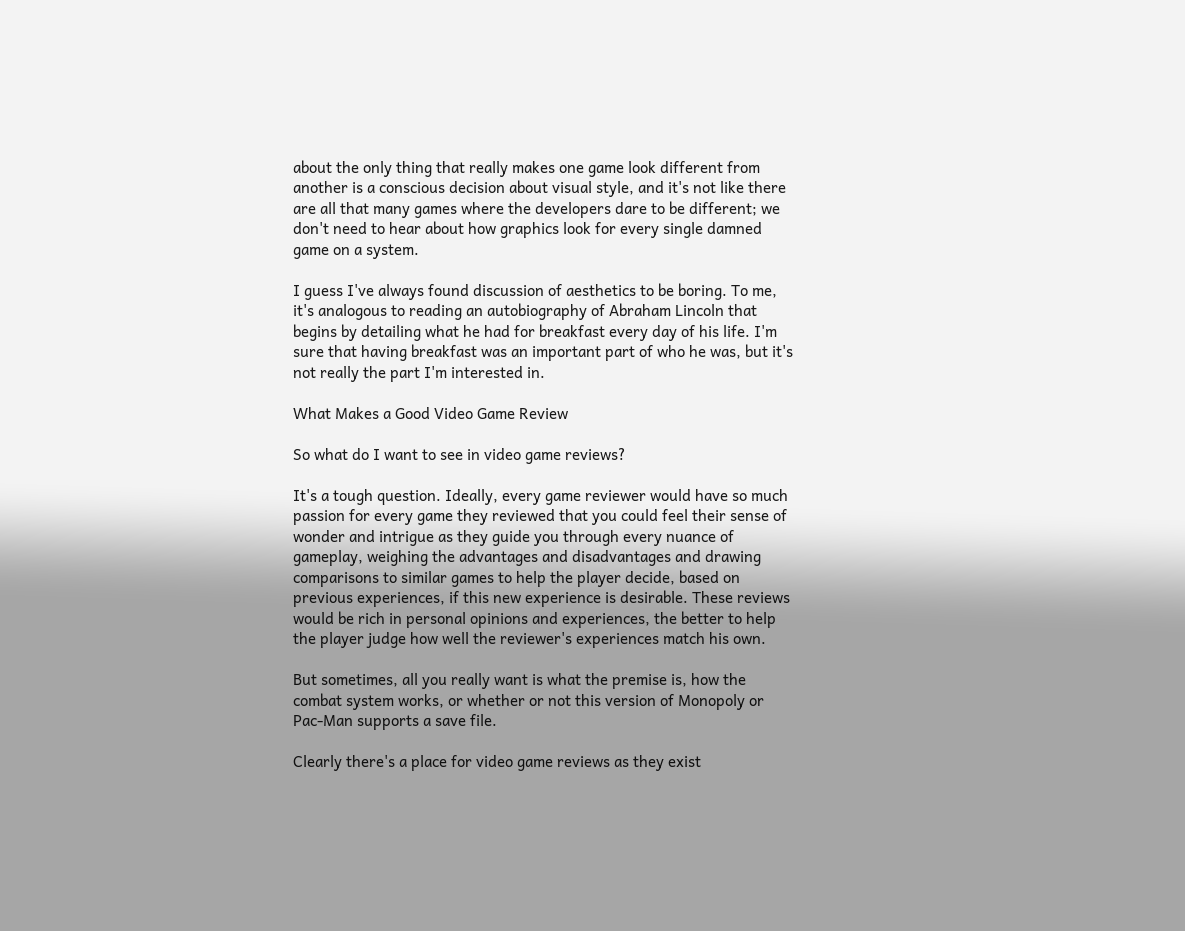about the only thing that really makes one game look different from another is a conscious decision about visual style, and it's not like there are all that many games where the developers dare to be different; we don't need to hear about how graphics look for every single damned game on a system.

I guess I've always found discussion of aesthetics to be boring. To me, it's analogous to reading an autobiography of Abraham Lincoln that begins by detailing what he had for breakfast every day of his life. I'm sure that having breakfast was an important part of who he was, but it's not really the part I'm interested in.

What Makes a Good Video Game Review

So what do I want to see in video game reviews?

It's a tough question. Ideally, every game reviewer would have so much passion for every game they reviewed that you could feel their sense of wonder and intrigue as they guide you through every nuance of gameplay, weighing the advantages and disadvantages and drawing comparisons to similar games to help the player decide, based on previous experiences, if this new experience is desirable. These reviews would be rich in personal opinions and experiences, the better to help the player judge how well the reviewer's experiences match his own.

But sometimes, all you really want is what the premise is, how the combat system works, or whether or not this version of Monopoly or Pac-Man supports a save file.

Clearly there's a place for video game reviews as they exist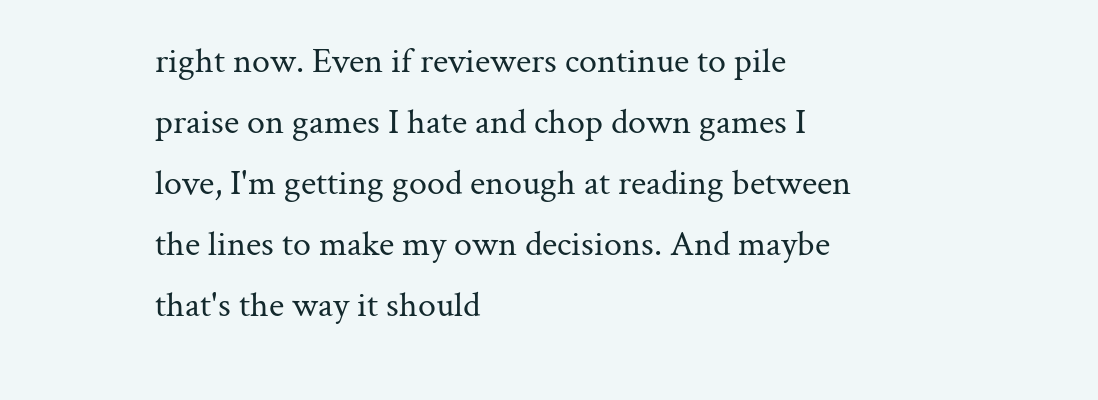right now. Even if reviewers continue to pile praise on games I hate and chop down games I love, I'm getting good enough at reading between the lines to make my own decisions. And maybe that's the way it should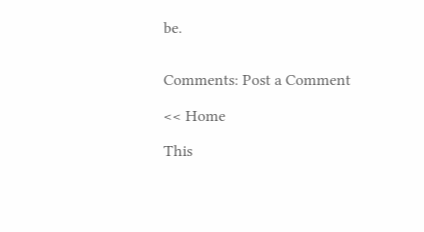be.


Comments: Post a Comment

<< Home

This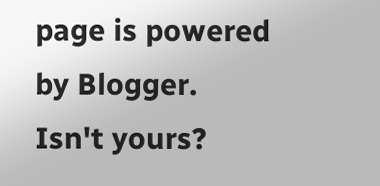page is powered by Blogger. Isn't yours?